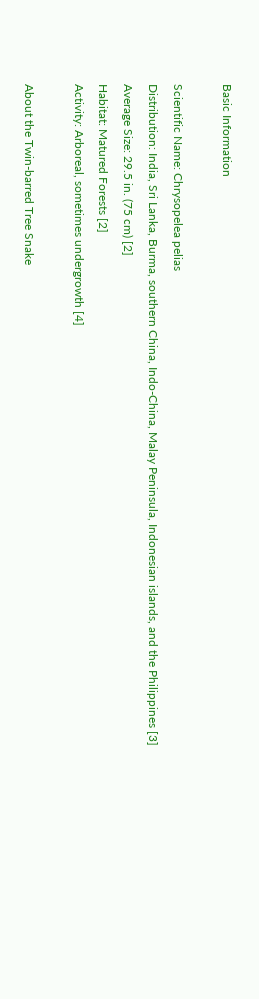Basic Information

Scientific Name: Chrysopelea pelias
Distribution: India, Sri Lanka, Burma, southern China, Indo-China, Malay Peninsula, Indonesian islands, and the Philippines [3]
Average Size: 29.5 in. (75 cm) [2]
Habitat: Matured Forests [2]
Activity: Arboreal, sometimes undergrowth [4]

About the Twin-barred Tree Snake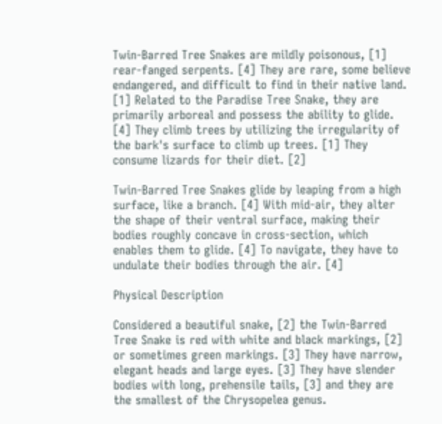Twin-Barred Tree Snakes are mildly poisonous, [1] rear-fanged serpents. [4] They are rare, some believe endangered, and difficult to find in their native land. [1] Related to the Paradise Tree Snake, they are primarily arboreal and possess the ability to glide. [4] They climb trees by utilizing the irregularity of the bark's surface to climb up trees. [1] They consume lizards for their diet. [2]

Twin-Barred Tree Snakes glide by leaping from a high surface, like a branch. [4] With mid-air, they alter the shape of their ventral surface, making their bodies roughly concave in cross-section, which enables them to glide. [4] To navigate, they have to undulate their bodies through the air. [4]

Physical Description

Considered a beautiful snake, [2] the Twin-Barred Tree Snake is red with white and black markings, [2] or sometimes green markings. [3] They have narrow, elegant heads and large eyes. [3] They have slender bodies with long, prehensile tails, [3] and they are the smallest of the Chrysopelea genus.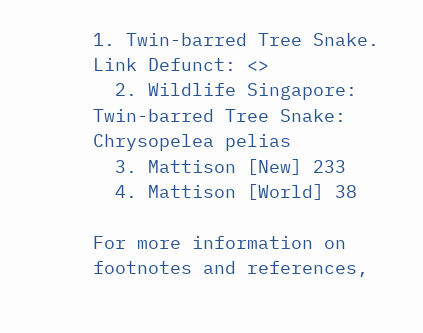1. Twin-barred Tree Snake. Link Defunct: <>
  2. Wildlife Singapore: Twin-barred Tree Snake: Chrysopelea pelias
  3. Mattison [New] 233
  4. Mattison [World] 38

For more information on footnotes and references,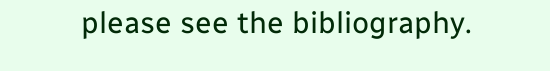please see the bibliography.